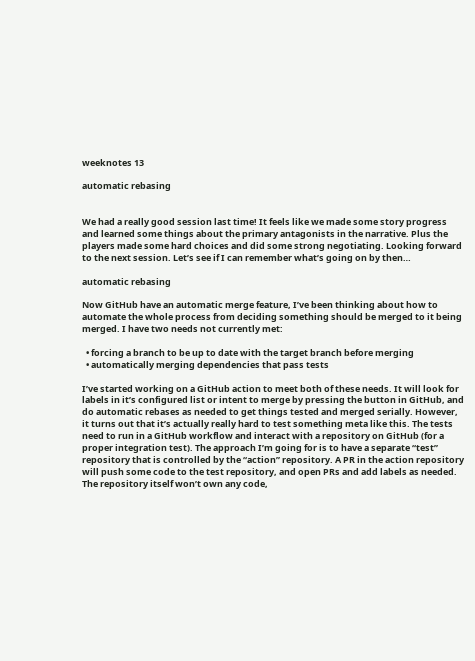weeknotes 13

automatic rebasing


We had a really good session last time! It feels like we made some story progress and learned some things about the primary antagonists in the narrative. Plus the players made some hard choices and did some strong negotiating. Looking forward to the next session. Let’s see if I can remember what’s going on by then…

automatic rebasing

Now GitHub have an automatic merge feature, I’ve been thinking about how to automate the whole process from deciding something should be merged to it being merged. I have two needs not currently met:

  • forcing a branch to be up to date with the target branch before merging
  • automatically merging dependencies that pass tests

I’ve started working on a GitHub action to meet both of these needs. It will look for labels in it’s configured list or intent to merge by pressing the button in GitHub, and do automatic rebases as needed to get things tested and merged serially. However, it turns out that it’s actually really hard to test something meta like this. The tests need to run in a GitHub workflow and interact with a repository on GitHub (for a proper integration test). The approach I’m going for is to have a separate “test” repository that is controlled by the “action” repository. A PR in the action repository will push some code to the test repository, and open PRs and add labels as needed. The repository itself won’t own any code,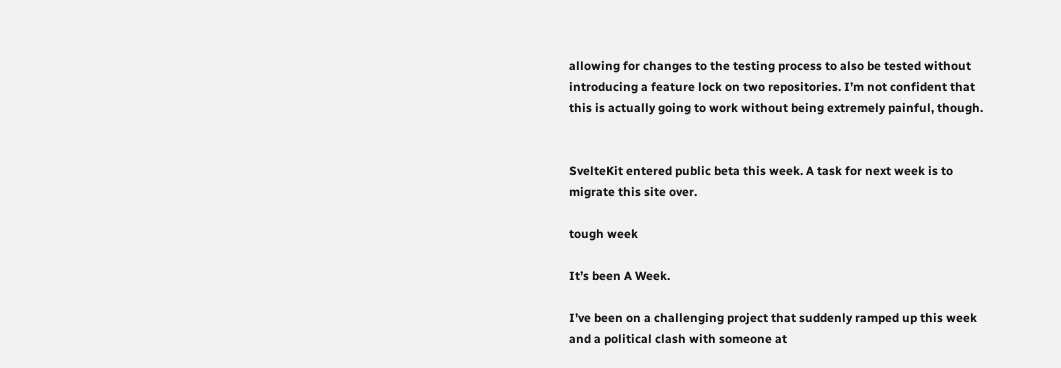allowing for changes to the testing process to also be tested without introducing a feature lock on two repositories. I’m not confident that this is actually going to work without being extremely painful, though.


SvelteKit entered public beta this week. A task for next week is to migrate this site over.

tough week

It’s been A Week.

I’ve been on a challenging project that suddenly ramped up this week and a political clash with someone at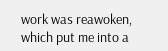work was reawoken, which put me into a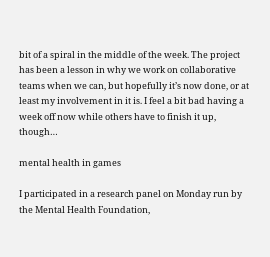bit of a spiral in the middle of the week. The project has been a lesson in why we work on collaborative teams when we can, but hopefully it’s now done, or at least my involvement in it is. I feel a bit bad having a week off now while others have to finish it up, though…

mental health in games

I participated in a research panel on Monday run by the Mental Health Foundation,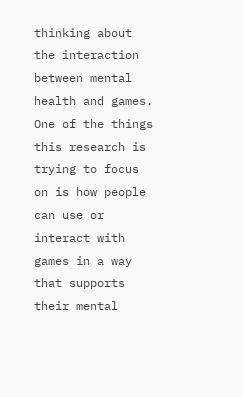thinking about the interaction between mental health and games. One of the things this research is trying to focus on is how people can use or interact with games in a way that supports their mental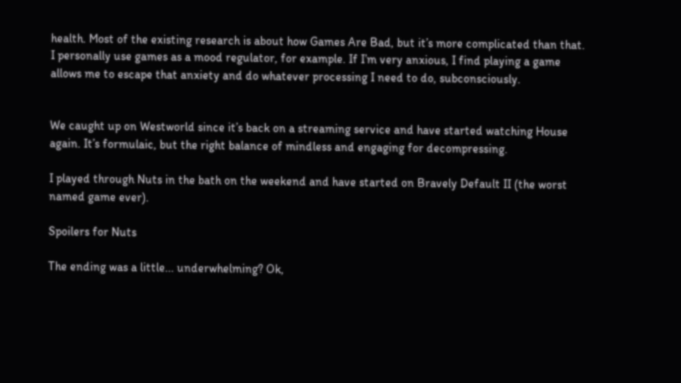health. Most of the existing research is about how Games Are Bad, but it’s more complicated than that. I personally use games as a mood regulator, for example. If I’m very anxious, I find playing a game allows me to escape that anxiety and do whatever processing I need to do, subconsciously.


We caught up on Westworld since it’s back on a streaming service and have started watching House again. It’s formulaic, but the right balance of mindless and engaging for decompressing.

I played through Nuts in the bath on the weekend and have started on Bravely Default II (the worst named game ever).

Spoilers for Nuts

The ending was a little... underwhelming? Ok,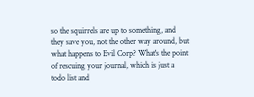so the squirrels are up to something, and they save you, not the other way around, but what happens to Evil Corp? What's the point of rescuing your journal, which is just a todo list and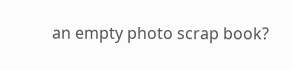an empty photo scrap book?